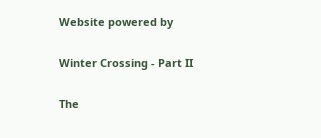Website powered by

Winter Crossing - Part II

The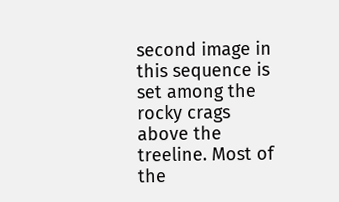second image in this sequence is set among the rocky crags above the treeline. Most of the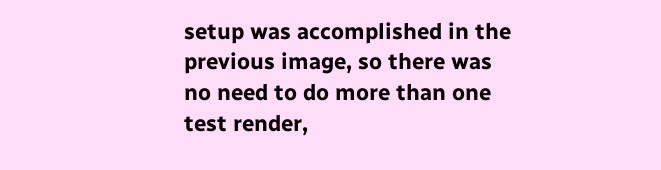setup was accomplished in the previous image, so there was no need to do more than one test render,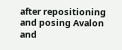after repositioning and posing Avalon and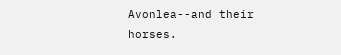Avonlea--and their horses.